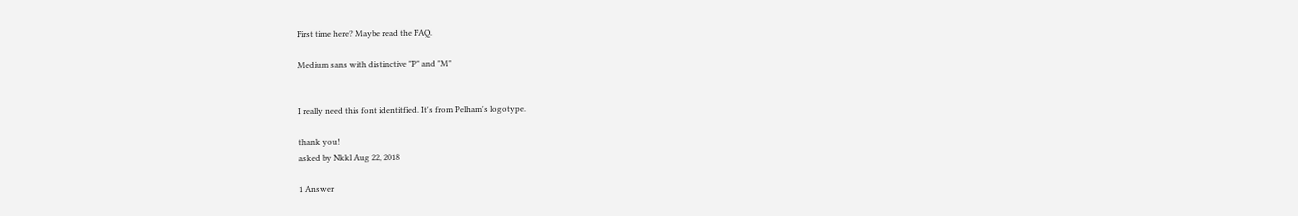First time here? Maybe read the FAQ.

Medium sans with distinctive "P" and "M"


I really need this font identitfied. It's from Pelham's logotype.

thank you!
asked by Nkkl Aug 22, 2018

1 Answer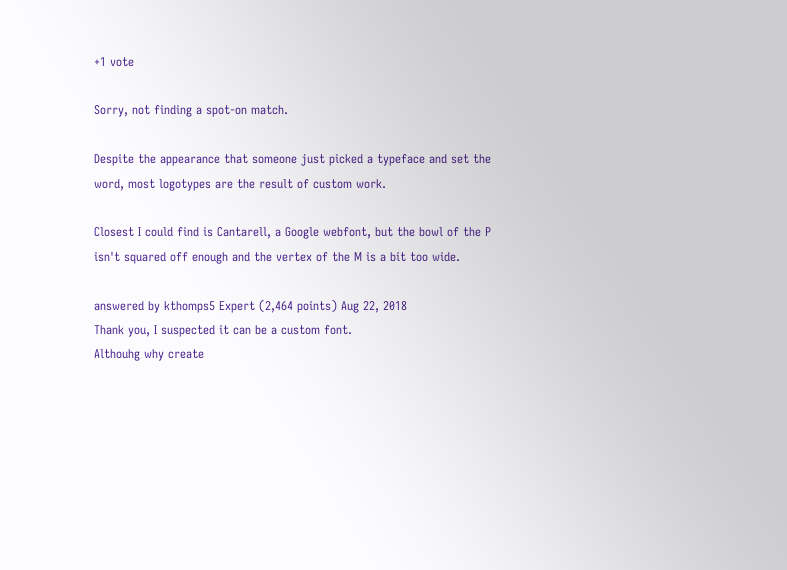+1 vote

Sorry, not finding a spot-on match.

Despite the appearance that someone just picked a typeface and set the word, most logotypes are the result of custom work.

Closest I could find is Cantarell, a Google webfont, but the bowl of the P isn't squared off enough and the vertex of the M is a bit too wide.

answered by kthomps5 Expert (2,464 points) Aug 22, 2018
Thank you, I suspected it can be a custom font.
Althouhg why create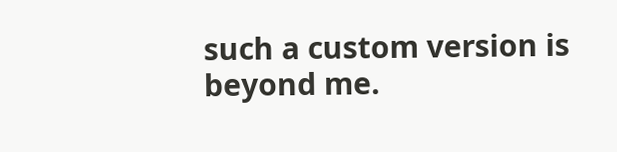such a custom version is beyond me.